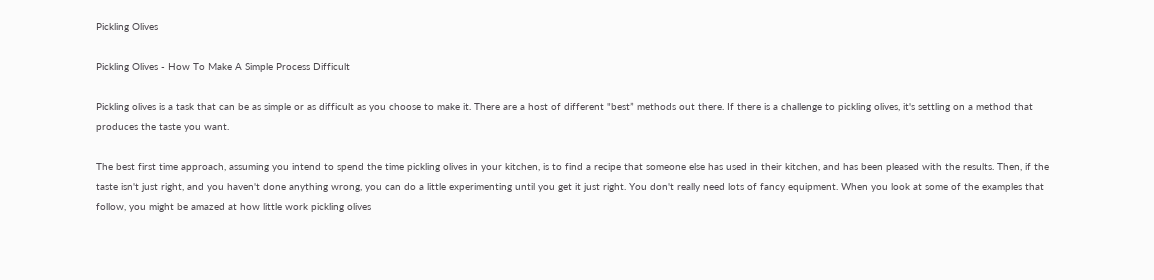Pickling Olives

Pickling Olives - How To Make A Simple Process Difficult

Pickling olives is a task that can be as simple or as difficult as you choose to make it. There are a host of different "best” methods out there. If there is a challenge to pickling olives, it's settling on a method that produces the taste you want.

The best first time approach, assuming you intend to spend the time pickling olives in your kitchen, is to find a recipe that someone else has used in their kitchen, and has been pleased with the results. Then, if the taste isn't just right, and you haven't done anything wrong, you can do a little experimenting until you get it just right. You don't really need lots of fancy equipment. When you look at some of the examples that follow, you might be amazed at how little work pickling olives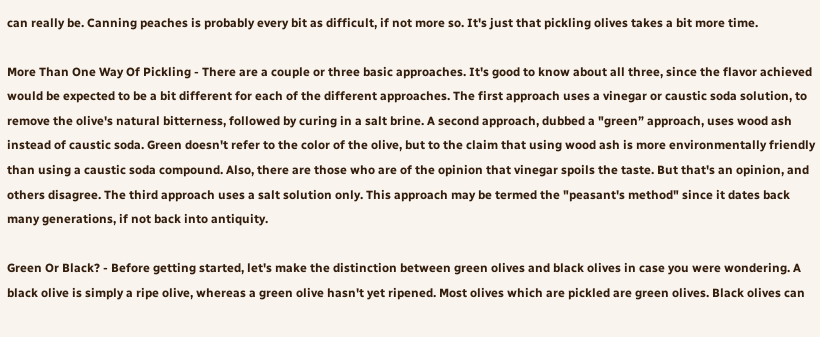can really be. Canning peaches is probably every bit as difficult, if not more so. It's just that pickling olives takes a bit more time.

More Than One Way Of Pickling - There are a couple or three basic approaches. It's good to know about all three, since the flavor achieved would be expected to be a bit different for each of the different approaches. The first approach uses a vinegar or caustic soda solution, to remove the olive's natural bitterness, followed by curing in a salt brine. A second approach, dubbed a "green” approach, uses wood ash instead of caustic soda. Green doesn't refer to the color of the olive, but to the claim that using wood ash is more environmentally friendly than using a caustic soda compound. Also, there are those who are of the opinion that vinegar spoils the taste. But that's an opinion, and others disagree. The third approach uses a salt solution only. This approach may be termed the "peasant's method" since it dates back many generations, if not back into antiquity.

Green Or Black? - Before getting started, let's make the distinction between green olives and black olives in case you were wondering. A black olive is simply a ripe olive, whereas a green olive hasn't yet ripened. Most olives which are pickled are green olives. Black olives can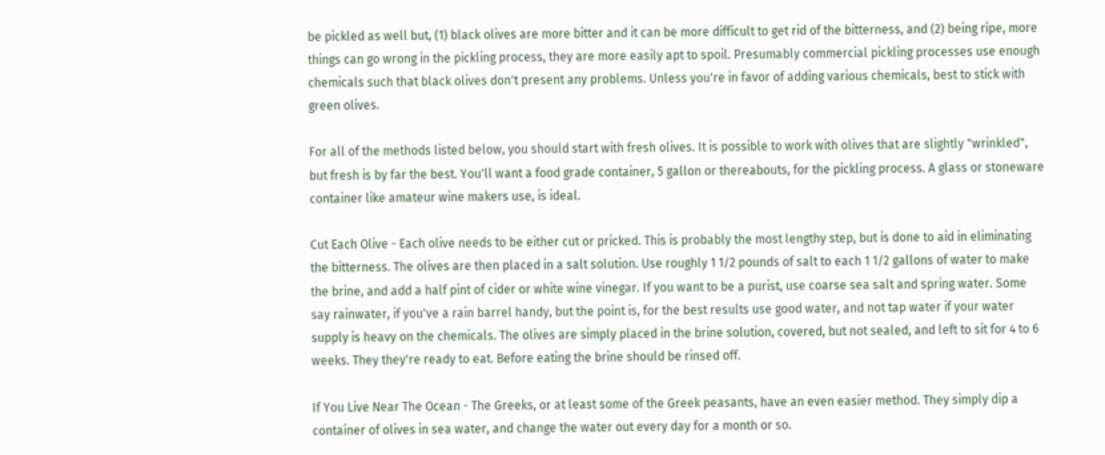be pickled as well but, (1) black olives are more bitter and it can be more difficult to get rid of the bitterness, and (2) being ripe, more things can go wrong in the pickling process, they are more easily apt to spoil. Presumably commercial pickling processes use enough chemicals such that black olives don't present any problems. Unless you're in favor of adding various chemicals, best to stick with green olives.

For all of the methods listed below, you should start with fresh olives. It is possible to work with olives that are slightly "wrinkled", but fresh is by far the best. You'll want a food grade container, 5 gallon or thereabouts, for the pickling process. A glass or stoneware container like amateur wine makers use, is ideal.

Cut Each Olive - Each olive needs to be either cut or pricked. This is probably the most lengthy step, but is done to aid in eliminating the bitterness. The olives are then placed in a salt solution. Use roughly 1 1/2 pounds of salt to each 1 1/2 gallons of water to make the brine, and add a half pint of cider or white wine vinegar. If you want to be a purist, use coarse sea salt and spring water. Some say rainwater, if you've a rain barrel handy, but the point is, for the best results use good water, and not tap water if your water supply is heavy on the chemicals. The olives are simply placed in the brine solution, covered, but not sealed, and left to sit for 4 to 6 weeks. They they're ready to eat. Before eating the brine should be rinsed off.

If You Live Near The Ocean - The Greeks, or at least some of the Greek peasants, have an even easier method. They simply dip a container of olives in sea water, and change the water out every day for a month or so.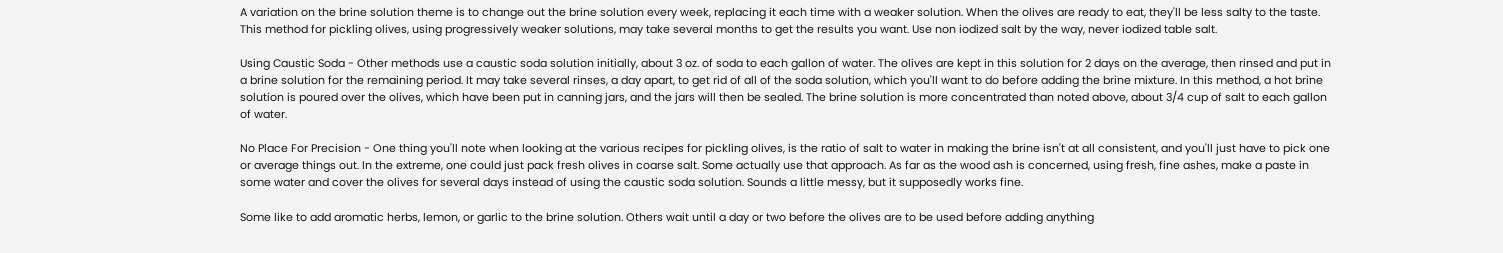A variation on the brine solution theme is to change out the brine solution every week, replacing it each time with a weaker solution. When the olives are ready to eat, they'll be less salty to the taste. This method for pickling olives, using progressively weaker solutions, may take several months to get the results you want. Use non iodized salt by the way, never iodized table salt.

Using Caustic Soda - Other methods use a caustic soda solution initially, about 3 oz. of soda to each gallon of water. The olives are kept in this solution for 2 days on the average, then rinsed and put in a brine solution for the remaining period. It may take several rinses, a day apart, to get rid of all of the soda solution, which you'll want to do before adding the brine mixture. In this method, a hot brine solution is poured over the olives, which have been put in canning jars, and the jars will then be sealed. The brine solution is more concentrated than noted above, about 3/4 cup of salt to each gallon of water.

No Place For Precision - One thing you'll note when looking at the various recipes for pickling olives, is the ratio of salt to water in making the brine isn't at all consistent, and you'll just have to pick one or average things out. In the extreme, one could just pack fresh olives in coarse salt. Some actually use that approach. As far as the wood ash is concerned, using fresh, fine ashes, make a paste in some water and cover the olives for several days instead of using the caustic soda solution. Sounds a little messy, but it supposedly works fine.

Some like to add aromatic herbs, lemon, or garlic to the brine solution. Others wait until a day or two before the olives are to be used before adding anything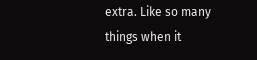extra. Like so many things when it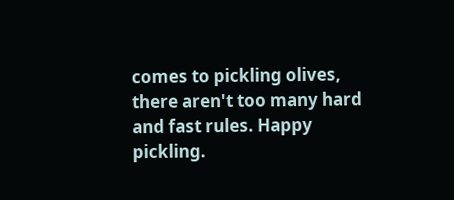comes to pickling olives, there aren't too many hard and fast rules. Happy pickling.